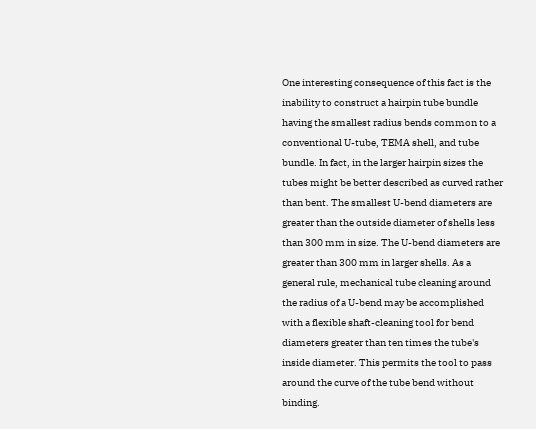One interesting consequence of this fact is the inability to construct a hairpin tube bundle having the smallest radius bends common to a conventional U-tube, TEMA shell, and tube bundle. In fact, in the larger hairpin sizes the tubes might be better described as curved rather than bent. The smallest U-bend diameters are greater than the outside diameter of shells less than 300 mm in size. The U-bend diameters are greater than 300 mm in larger shells. As a general rule, mechanical tube cleaning around the radius of a U-bend may be accomplished with a flexible shaft-cleaning tool for bend diameters greater than ten times the tube's inside diameter. This permits the tool to pass around the curve of the tube bend without binding.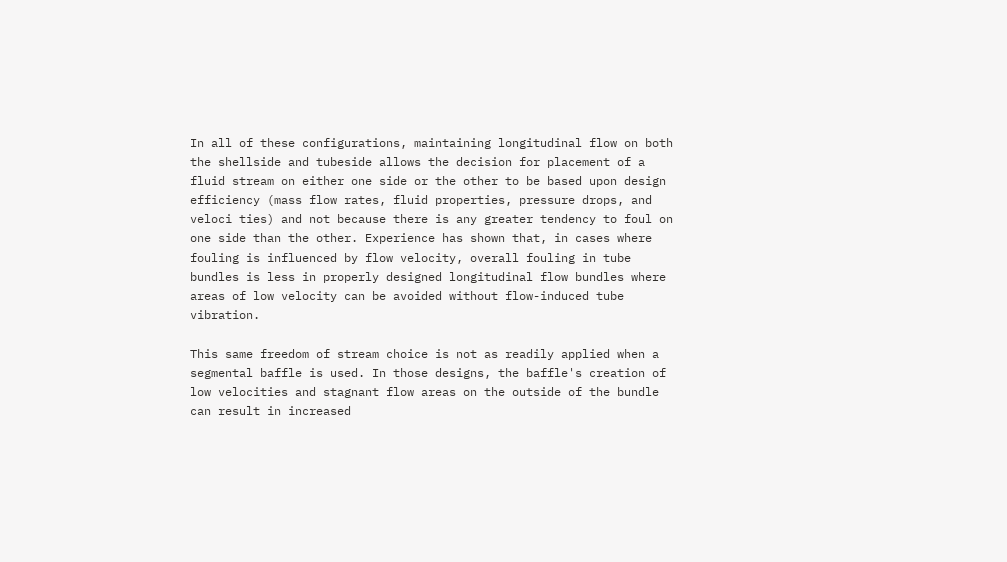In all of these configurations, maintaining longitudinal flow on both the shellside and tubeside allows the decision for placement of a fluid stream on either one side or the other to be based upon design efficiency (mass flow rates, fluid properties, pressure drops, and veloci ties) and not because there is any greater tendency to foul on one side than the other. Experience has shown that, in cases where fouling is influenced by flow velocity, overall fouling in tube bundles is less in properly designed longitudinal flow bundles where areas of low velocity can be avoided without flow-induced tube vibration.

This same freedom of stream choice is not as readily applied when a segmental baffle is used. In those designs, the baffle's creation of low velocities and stagnant flow areas on the outside of the bundle can result in increased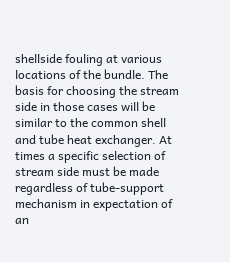shellside fouling at various locations of the bundle. The basis for choosing the stream side in those cases will be similar to the common shell and tube heat exchanger. At times a specific selection of stream side must be made regardless of tube-support mechanism in expectation of an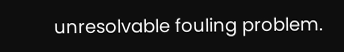unresolvable fouling problem.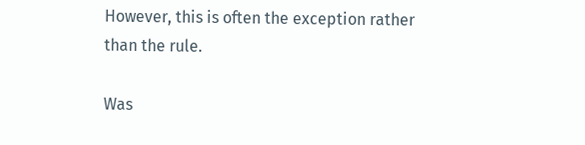However, this is often the exception rather than the rule.

Was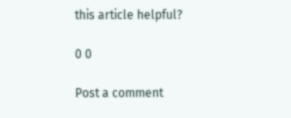this article helpful?

0 0

Post a comment